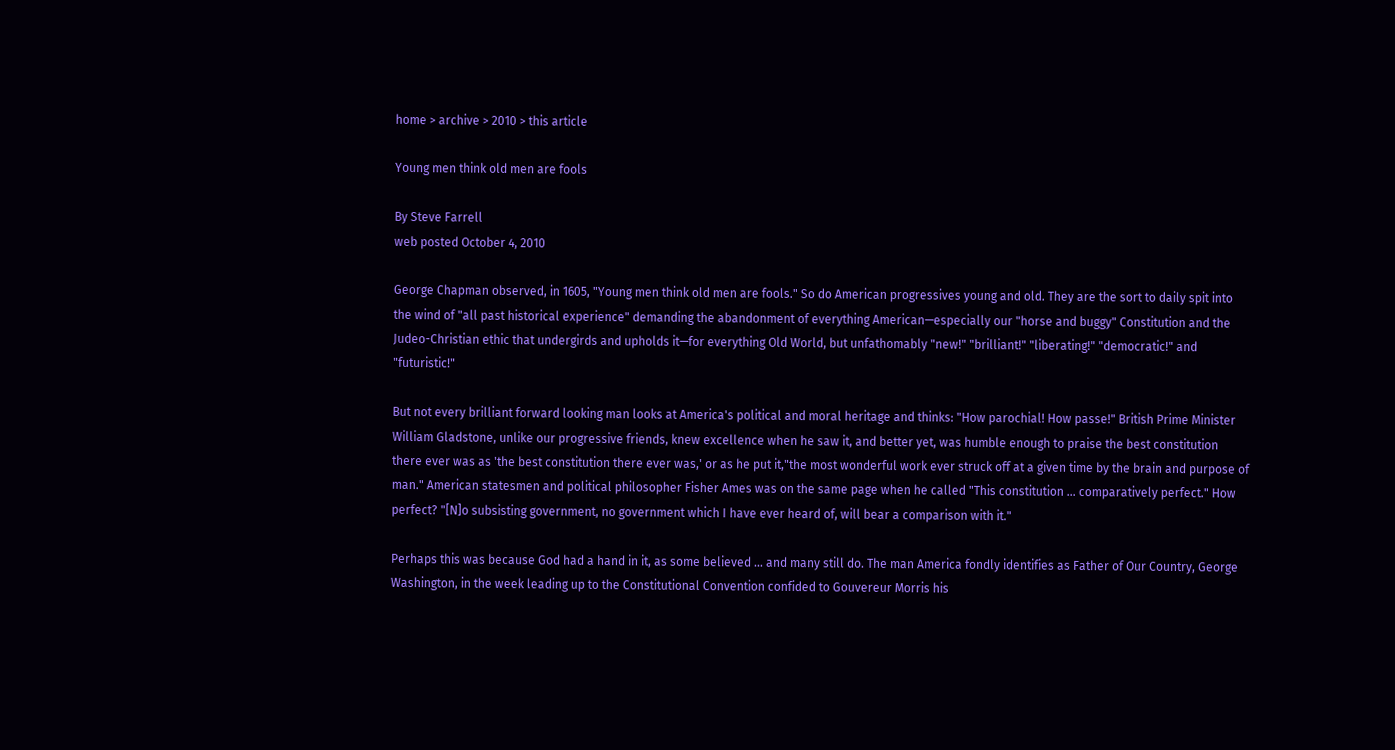home > archive > 2010 > this article

Young men think old men are fools

By Steve Farrell
web posted October 4, 2010

George Chapman observed, in 1605, "Young men think old men are fools." So do American progressives young and old. They are the sort to daily spit into the wind of "all past historical experience" demanding the abandonment of everything American—especially our "horse and buggy" Constitution and the Judeo-Christian ethic that undergirds and upholds it—for everything Old World, but unfathomably "new!" "brilliant!" "liberating!" "democratic!" and "futuristic!"

But not every brilliant forward looking man looks at America's political and moral heritage and thinks: "How parochial! How passe!" British Prime Minister William Gladstone, unlike our progressive friends, knew excellence when he saw it, and better yet, was humble enough to praise the best constitution there ever was as 'the best constitution there ever was,' or as he put it,"the most wonderful work ever struck off at a given time by the brain and purpose of man." American statesmen and political philosopher Fisher Ames was on the same page when he called "This constitution … comparatively perfect." How perfect? "[N]o subsisting government, no government which I have ever heard of, will bear a comparison with it."

Perhaps this was because God had a hand in it, as some believed … and many still do. The man America fondly identifies as Father of Our Country, George Washington, in the week leading up to the Constitutional Convention confided to Gouvereur Morris his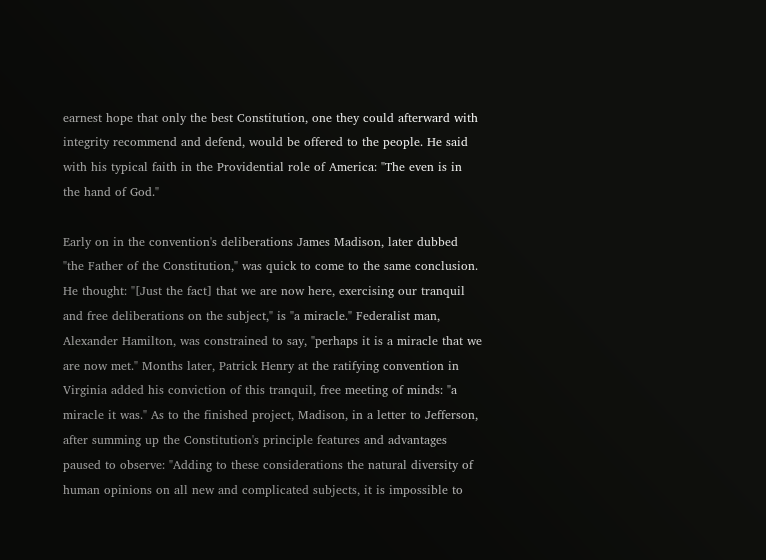earnest hope that only the best Constitution, one they could afterward with integrity recommend and defend, would be offered to the people. He said with his typical faith in the Providential role of America: "The even is in the hand of God."

Early on in the convention's deliberations James Madison, later dubbed "the Father of the Constitution," was quick to come to the same conclusion. He thought: "[Just the fact] that we are now here, exercising our tranquil and free deliberations on the subject," is "a miracle." Federalist man, Alexander Hamilton, was constrained to say, "perhaps it is a miracle that we are now met." Months later, Patrick Henry at the ratifying convention in Virginia added his conviction of this tranquil, free meeting of minds: "a miracle it was." As to the finished project, Madison, in a letter to Jefferson, after summing up the Constitution's principle features and advantages paused to observe: "Adding to these considerations the natural diversity of human opinions on all new and complicated subjects, it is impossible to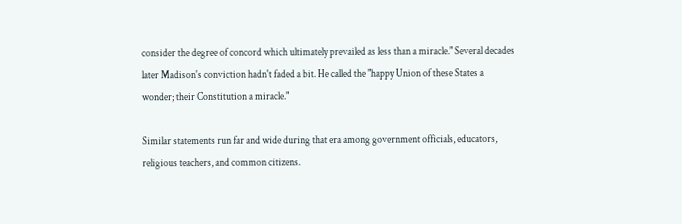consider the degree of concord which ultimately prevailed as less than a miracle." Several decades later Madison's conviction hadn't faded a bit. He called the "happy Union of these States a wonder; their Constitution a miracle."

Similar statements run far and wide during that era among government officials, educators, religious teachers, and common citizens.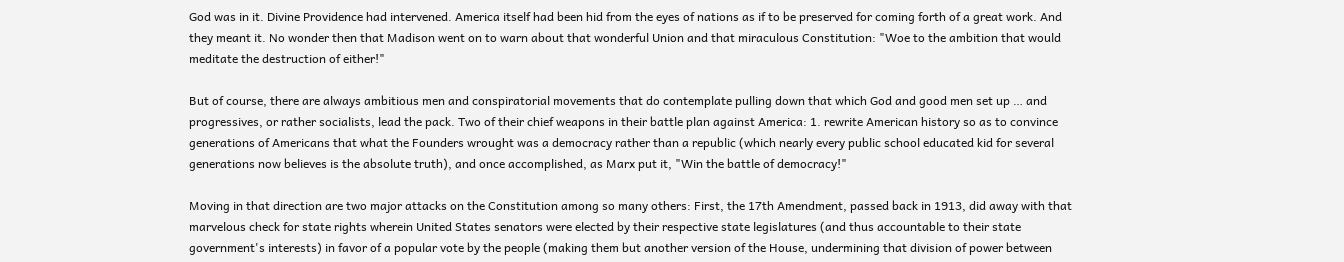God was in it. Divine Providence had intervened. America itself had been hid from the eyes of nations as if to be preserved for coming forth of a great work. And they meant it. No wonder then that Madison went on to warn about that wonderful Union and that miraculous Constitution: "Woe to the ambition that would meditate the destruction of either!"

But of course, there are always ambitious men and conspiratorial movements that do contemplate pulling down that which God and good men set up … and progressives, or rather socialists, lead the pack. Two of their chief weapons in their battle plan against America: 1. rewrite American history so as to convince generations of Americans that what the Founders wrought was a democracy rather than a republic (which nearly every public school educated kid for several generations now believes is the absolute truth), and once accomplished, as Marx put it, "Win the battle of democracy!"

Moving in that direction are two major attacks on the Constitution among so many others: First, the 17th Amendment, passed back in 1913, did away with that marvelous check for state rights wherein United States senators were elected by their respective state legislatures (and thus accountable to their state government's interests) in favor of a popular vote by the people (making them but another version of the House, undermining that division of power between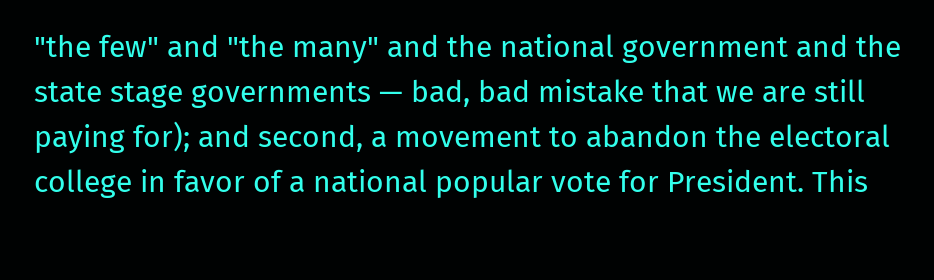"the few" and "the many" and the national government and the state stage governments — bad, bad mistake that we are still paying for); and second, a movement to abandon the electoral college in favor of a national popular vote for President. This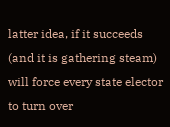latter idea, if it succeeds (and it is gathering steam) will force every state elector to turn over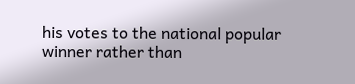his votes to the national popular winner rather than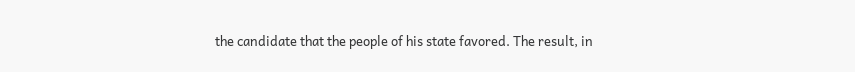the candidate that the people of his state favored. The result, in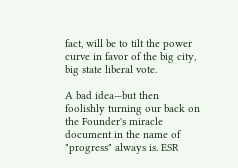fact, will be to tilt the power curve in favor of the big city, big state liberal vote.

A bad idea—but then foolishly turning our back on the Founder's miracle document in the name of "progress" always is. ESR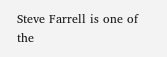Steve Farrell is one of the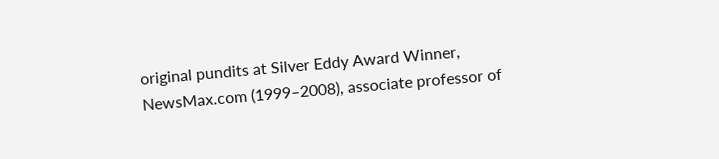original pundits at Silver Eddy Award Winner, NewsMax.com (1999–2008), associate professor of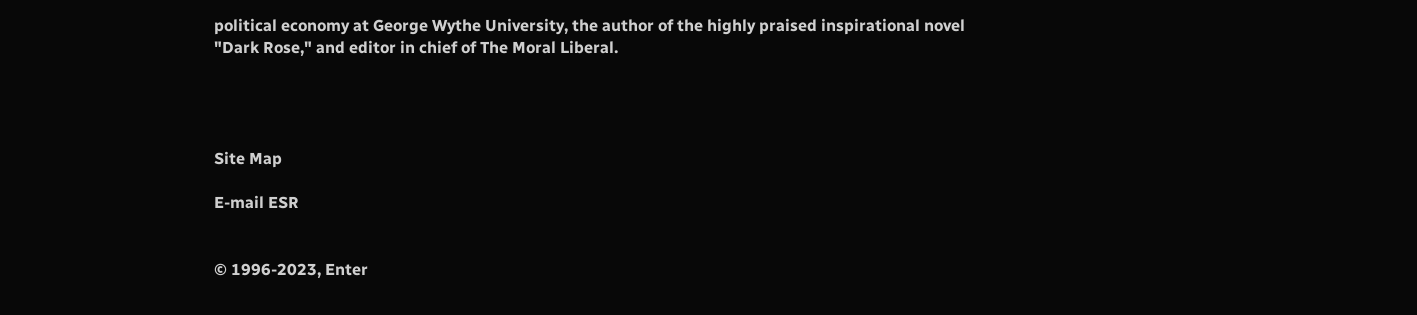political economy at George Wythe University, the author of the highly praised inspirational novel "Dark Rose," and editor in chief of The Moral Liberal.




Site Map

E-mail ESR


© 1996-2023, Enter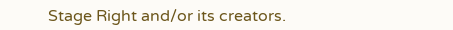Stage Right and/or its creators.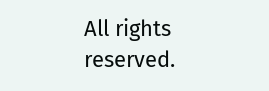All rights reserved.